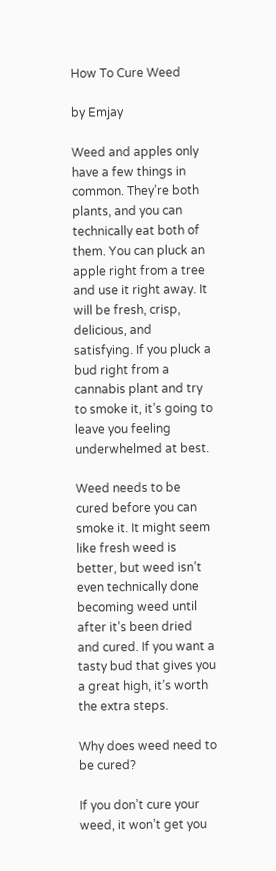How To Cure Weed

by Emjay

Weed and apples only have a few things in common. They’re both plants, and you can technically eat both of them. You can pluck an apple right from a tree and use it right away. It will be fresh, crisp, delicious, and satisfying. If you pluck a bud right from a cannabis plant and try to smoke it, it’s going to leave you feeling underwhelmed at best.

Weed needs to be cured before you can smoke it. It might seem like fresh weed is better, but weed isn’t even technically done becoming weed until after it’s been dried and cured. If you want a tasty bud that gives you a great high, it’s worth the extra steps.

Why does weed need to be cured?

If you don’t cure your weed, it won’t get you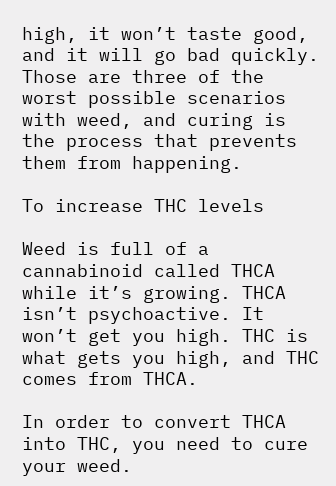high, it won’t taste good, and it will go bad quickly. Those are three of the worst possible scenarios with weed, and curing is the process that prevents them from happening.

To increase THC levels

Weed is full of a cannabinoid called THCA while it’s growing. THCA isn’t psychoactive. It won’t get you high. THC is what gets you high, and THC comes from THCA.

In order to convert THCA into THC, you need to cure your weed.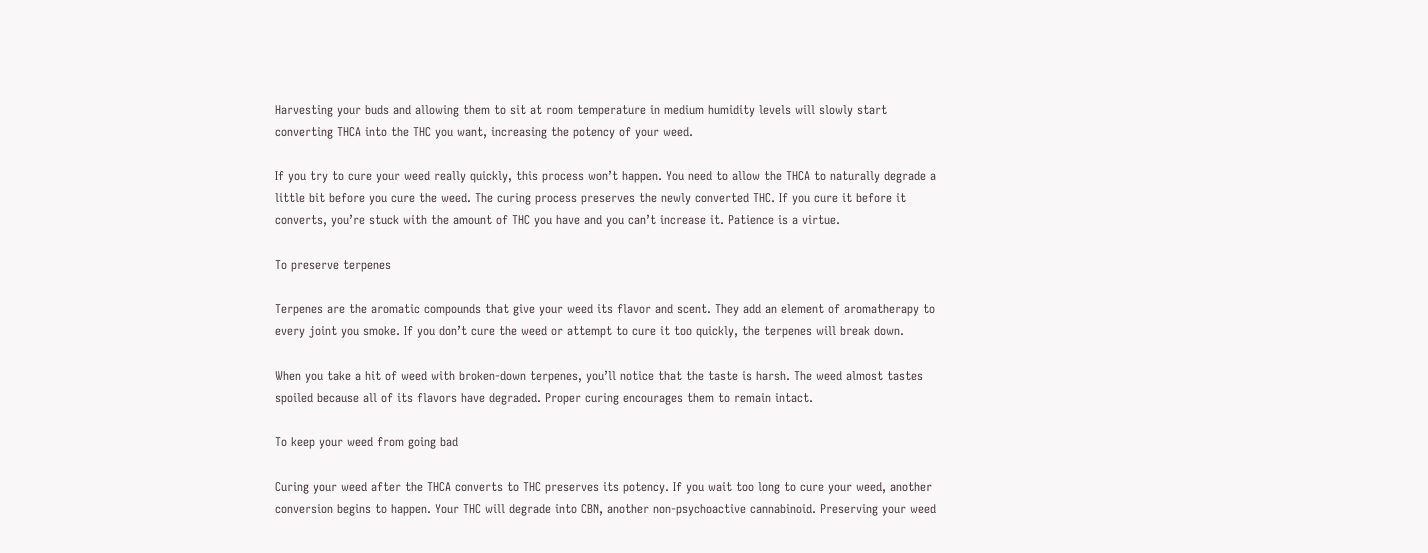Harvesting your buds and allowing them to sit at room temperature in medium humidity levels will slowly start converting THCA into the THC you want, increasing the potency of your weed.

If you try to cure your weed really quickly, this process won’t happen. You need to allow the THCA to naturally degrade a little bit before you cure the weed. The curing process preserves the newly converted THC. If you cure it before it converts, you’re stuck with the amount of THC you have and you can’t increase it. Patience is a virtue.

To preserve terpenes

Terpenes are the aromatic compounds that give your weed its flavor and scent. They add an element of aromatherapy to every joint you smoke. If you don’t cure the weed or attempt to cure it too quickly, the terpenes will break down.

When you take a hit of weed with broken-down terpenes, you’ll notice that the taste is harsh. The weed almost tastes spoiled because all of its flavors have degraded. Proper curing encourages them to remain intact.

To keep your weed from going bad

Curing your weed after the THCA converts to THC preserves its potency. If you wait too long to cure your weed, another conversion begins to happen. Your THC will degrade into CBN, another non-psychoactive cannabinoid. Preserving your weed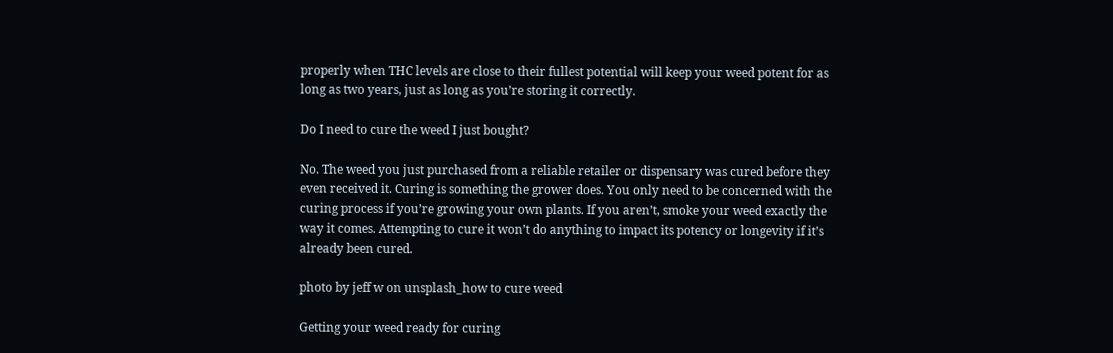properly when THC levels are close to their fullest potential will keep your weed potent for as long as two years, just as long as you’re storing it correctly.

Do I need to cure the weed I just bought?

No. The weed you just purchased from a reliable retailer or dispensary was cured before they even received it. Curing is something the grower does. You only need to be concerned with the curing process if you’re growing your own plants. If you aren’t, smoke your weed exactly the way it comes. Attempting to cure it won’t do anything to impact its potency or longevity if it’s already been cured.

photo by jeff w on unsplash_how to cure weed

Getting your weed ready for curing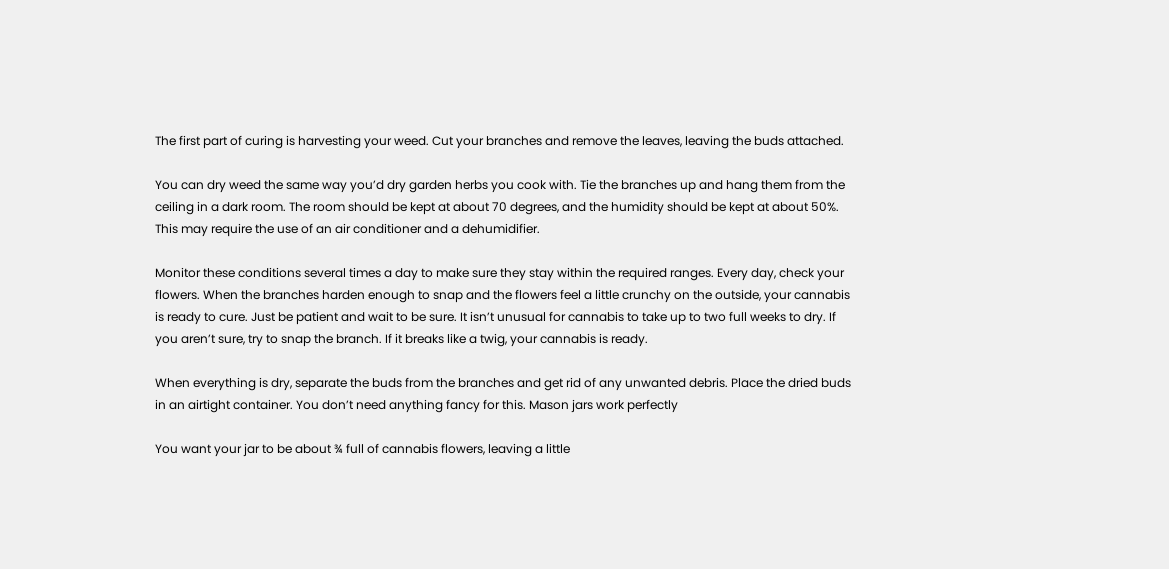The first part of curing is harvesting your weed. Cut your branches and remove the leaves, leaving the buds attached.

You can dry weed the same way you’d dry garden herbs you cook with. Tie the branches up and hang them from the ceiling in a dark room. The room should be kept at about 70 degrees, and the humidity should be kept at about 50%. This may require the use of an air conditioner and a dehumidifier.

Monitor these conditions several times a day to make sure they stay within the required ranges. Every day, check your flowers. When the branches harden enough to snap and the flowers feel a little crunchy on the outside, your cannabis is ready to cure. Just be patient and wait to be sure. It isn’t unusual for cannabis to take up to two full weeks to dry. If you aren’t sure, try to snap the branch. If it breaks like a twig, your cannabis is ready.

When everything is dry, separate the buds from the branches and get rid of any unwanted debris. Place the dried buds in an airtight container. You don’t need anything fancy for this. Mason jars work perfectly

You want your jar to be about ¾ full of cannabis flowers, leaving a little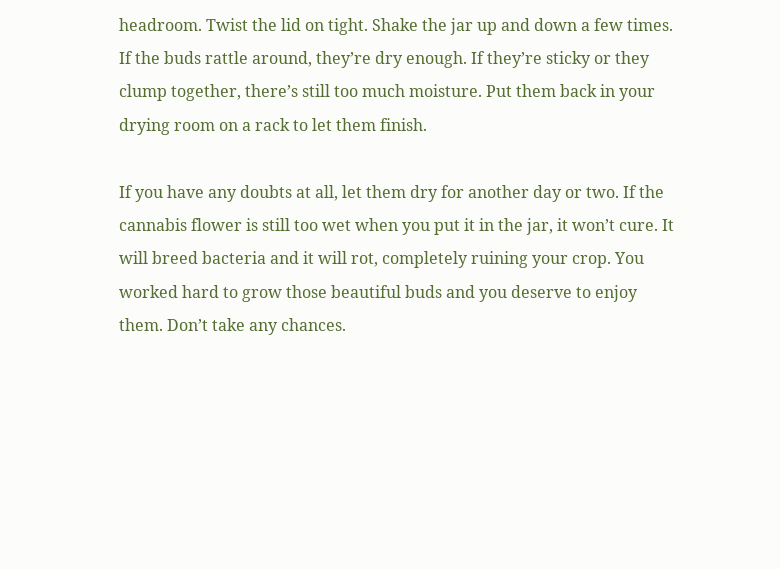headroom. Twist the lid on tight. Shake the jar up and down a few times. If the buds rattle around, they’re dry enough. If they’re sticky or they clump together, there’s still too much moisture. Put them back in your drying room on a rack to let them finish.

If you have any doubts at all, let them dry for another day or two. If the cannabis flower is still too wet when you put it in the jar, it won’t cure. It will breed bacteria and it will rot, completely ruining your crop. You worked hard to grow those beautiful buds and you deserve to enjoy them. Don’t take any chances.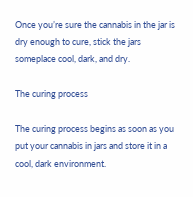Once you’re sure the cannabis in the jar is dry enough to cure, stick the jars someplace cool, dark, and dry.

The curing process

The curing process begins as soon as you put your cannabis in jars and store it in a cool, dark environment.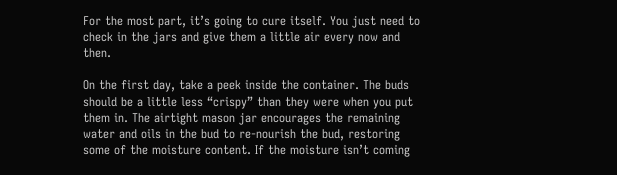For the most part, it’s going to cure itself. You just need to check in the jars and give them a little air every now and then.

On the first day, take a peek inside the container. The buds should be a little less “crispy” than they were when you put them in. The airtight mason jar encourages the remaining water and oils in the bud to re-nourish the bud, restoring some of the moisture content. If the moisture isn’t coming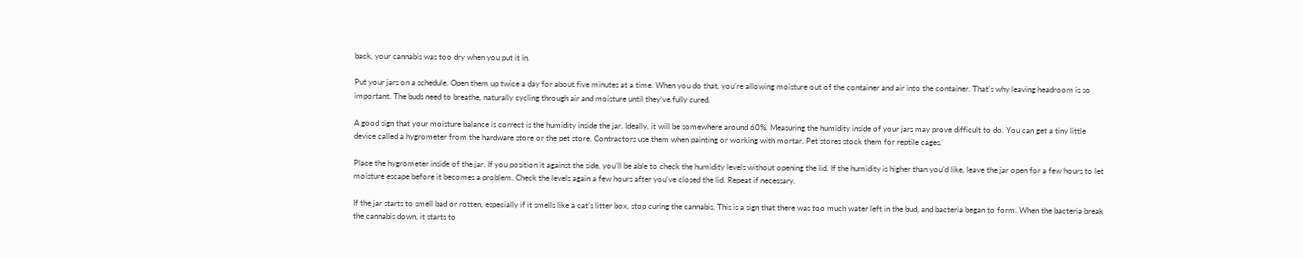back, your cannabis was too dry when you put it in.

Put your jars on a schedule. Open them up twice a day for about five minutes at a time. When you do that, you’re allowing moisture out of the container and air into the container. That’s why leaving headroom is so important. The buds need to breathe, naturally cycling through air and moisture until they’ve fully cured.

A good sign that your moisture balance is correct is the humidity inside the jar. Ideally, it will be somewhere around 60%. Measuring the humidity inside of your jars may prove difficult to do. You can get a tiny little device called a hygrometer from the hardware store or the pet store. Contractors use them when painting or working with mortar. Pet stores stock them for reptile cages.

Place the hygrometer inside of the jar. If you position it against the side, you’ll be able to check the humidity levels without opening the lid. If the humidity is higher than you’d like, leave the jar open for a few hours to let moisture escape before it becomes a problem. Check the levels again a few hours after you’ve closed the lid. Repeat if necessary.

If the jar starts to smell bad or rotten, especially if it smells like a cat’s litter box, stop curing the cannabis. This is a sign that there was too much water left in the bud, and bacteria began to form. When the bacteria break the cannabis down, it starts to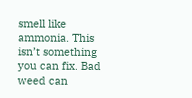smell like ammonia. This isn’t something you can fix. Bad weed can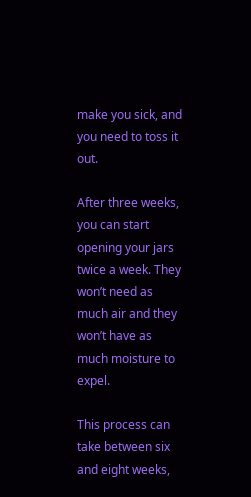make you sick, and you need to toss it out.

After three weeks, you can start opening your jars twice a week. They won’t need as much air and they won’t have as much moisture to expel.

This process can take between six and eight weeks,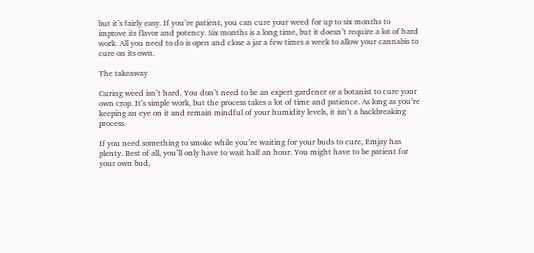but it’s fairly easy. If you’re patient, you can cure your weed for up to six months to improve its flavor and potency. Six months is a long time, but it doesn’t require a lot of hard work. All you need to do is open and close a jar a few times a week to allow your cannabis to cure on its own.

The takeaway

Curing weed isn’t hard. You don’t need to be an expert gardener or a botanist to cure your own crop. It’s simple work, but the process takes a lot of time and patience. As long as you’re keeping an eye on it and remain mindful of your humidity levels, it isn’t a backbreaking process.

If you need something to smoke while you’re waiting for your buds to cure, Emjay has plenty. Best of all, you’ll only have to wait half an hour. You might have to be patient for your own bud,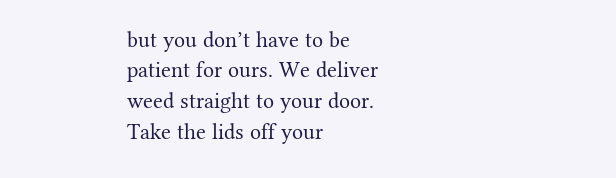but you don’t have to be patient for ours. We deliver weed straight to your door. Take the lids off your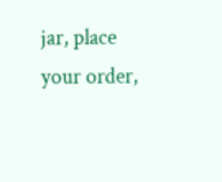jar, place your order,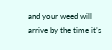and your weed will arrive by the time it’s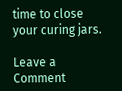time to close your curing jars.

Leave a Comment